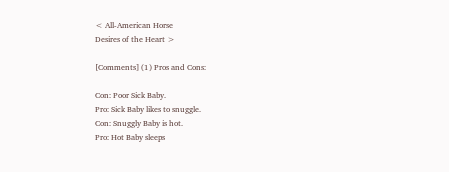< All-American Horse
Desires of the Heart >

[Comments] (1) Pros and Cons:

Con: Poor Sick Baby.
Pro: Sick Baby likes to snuggle.
Con: Snuggly Baby is hot.
Pro: Hot Baby sleeps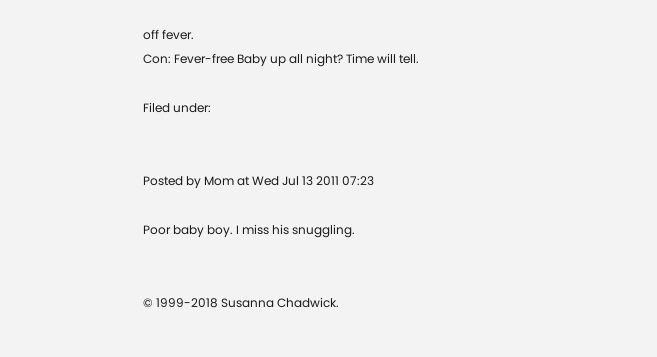off fever.
Con: Fever-free Baby up all night? Time will tell.

Filed under:


Posted by Mom at Wed Jul 13 2011 07:23

Poor baby boy. I miss his snuggling.


© 1999-2018 Susanna Chadwick.